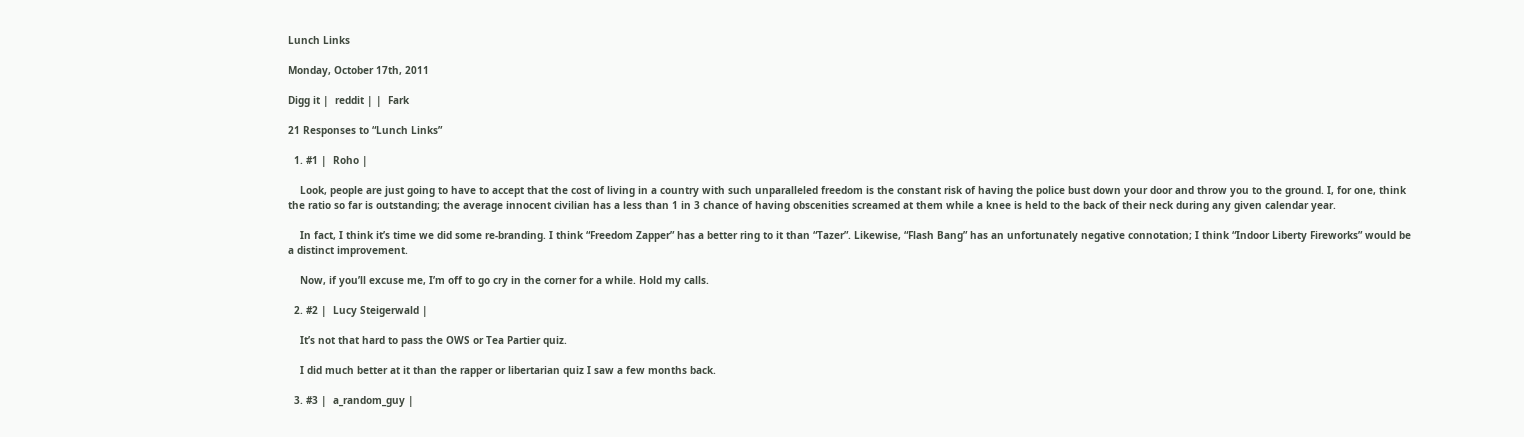Lunch Links

Monday, October 17th, 2011

Digg it |  reddit | |  Fark

21 Responses to “Lunch Links”

  1. #1 |  Roho |

    Look, people are just going to have to accept that the cost of living in a country with such unparalleled freedom is the constant risk of having the police bust down your door and throw you to the ground. I, for one, think the ratio so far is outstanding; the average innocent civilian has a less than 1 in 3 chance of having obscenities screamed at them while a knee is held to the back of their neck during any given calendar year.

    In fact, I think it’s time we did some re-branding. I think “Freedom Zapper” has a better ring to it than “Tazer”. Likewise, “Flash Bang” has an unfortunately negative connotation; I think “Indoor Liberty Fireworks” would be a distinct improvement.

    Now, if you’ll excuse me, I’m off to go cry in the corner for a while. Hold my calls.

  2. #2 |  Lucy Steigerwald |

    It’s not that hard to pass the OWS or Tea Partier quiz.

    I did much better at it than the rapper or libertarian quiz I saw a few months back.

  3. #3 |  a_random_guy |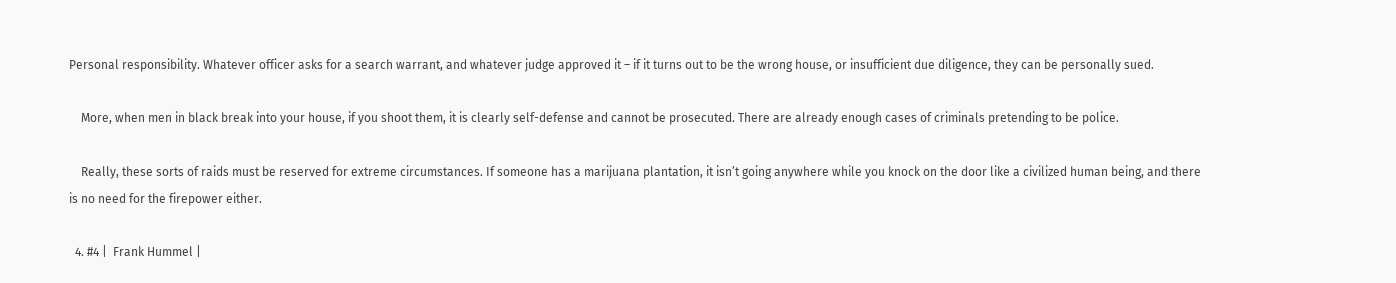Personal responsibility. Whatever officer asks for a search warrant, and whatever judge approved it – if it turns out to be the wrong house, or insufficient due diligence, they can be personally sued.

    More, when men in black break into your house, if you shoot them, it is clearly self-defense and cannot be prosecuted. There are already enough cases of criminals pretending to be police.

    Really, these sorts of raids must be reserved for extreme circumstances. If someone has a marijuana plantation, it isn’t going anywhere while you knock on the door like a civilized human being, and there is no need for the firepower either.

  4. #4 |  Frank Hummel |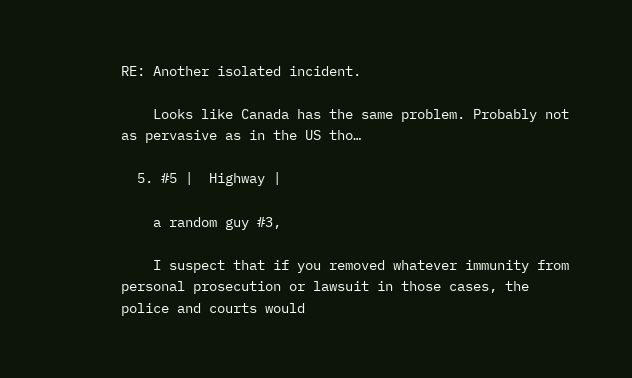RE: Another isolated incident.

    Looks like Canada has the same problem. Probably not as pervasive as in the US tho…

  5. #5 |  Highway |

    a random guy #3,

    I suspect that if you removed whatever immunity from personal prosecution or lawsuit in those cases, the police and courts would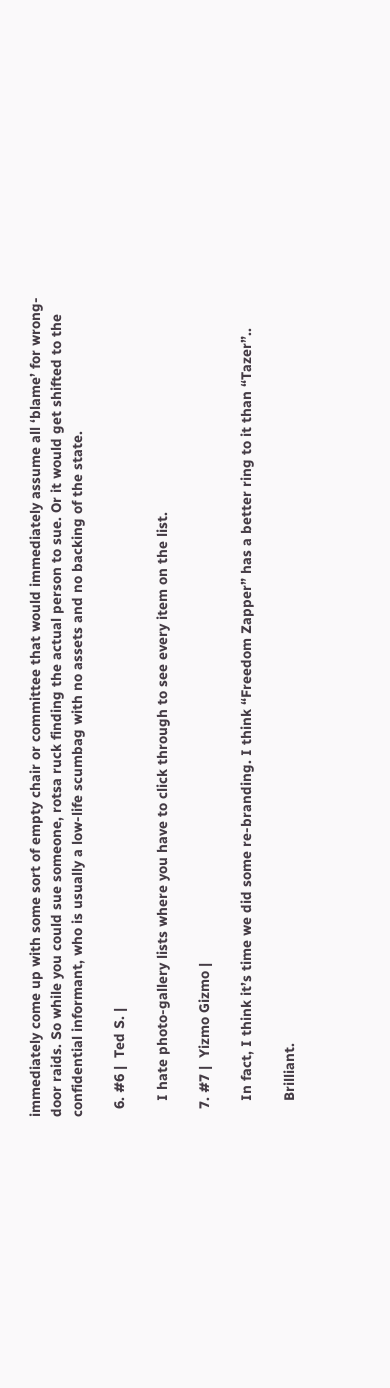immediately come up with some sort of empty chair or committee that would immediately assume all ‘blame’ for wrong-door raids. So while you could sue someone, rotsa ruck finding the actual person to sue. Or it would get shifted to the confidential informant, who is usually a low-life scumbag with no assets and no backing of the state.

  6. #6 |  Ted S. |

    I hate photo-gallery lists where you have to click through to see every item on the list.

  7. #7 |  Yizmo Gizmo |

    In fact, I think it’s time we did some re-branding. I think “Freedom Zapper” has a better ring to it than “Tazer”..

    Brilliant.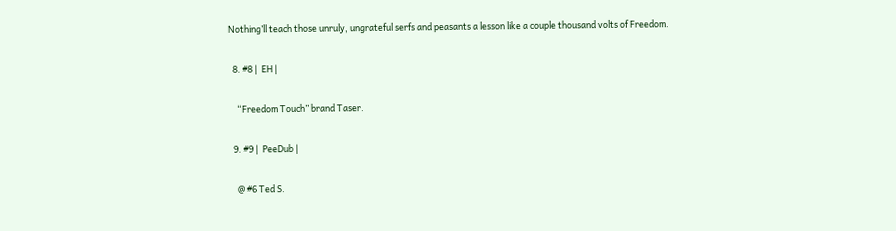Nothing’ll teach those unruly, ungrateful serfs and peasants a lesson like a couple thousand volts of Freedom.

  8. #8 |  EH |

    “Freedom Touch” brand Taser.

  9. #9 |  PeeDub |

    @ #6 Ted S.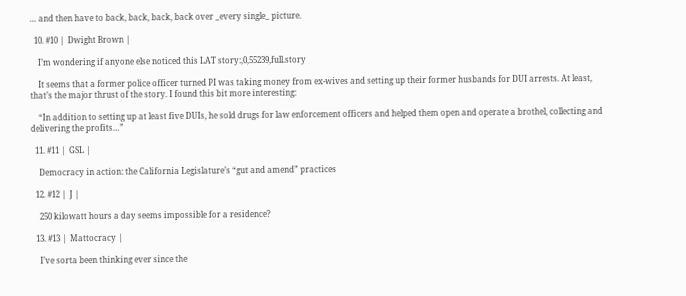… and then have to back, back, back, back over _every single_ picture.

  10. #10 |  Dwight Brown |

    I’m wondering if anyone else noticed this LAT story:,0,55239,full.story

    It seems that a former police officer turned PI was taking money from ex-wives and setting up their former husbands for DUI arrests. At least, that’s the major thrust of the story. I found this bit more interesting:

    “In addition to setting up at least five DUIs, he sold drugs for law enforcement officers and helped them open and operate a brothel, collecting and delivering the profits…”

  11. #11 |  GSL |

    Democracy in action: the California Legislature’s “gut and amend” practices

  12. #12 |  J |

    250 kilowatt hours a day seems impossible for a residence?

  13. #13 |  Mattocracy |

    I’ve sorta been thinking ever since the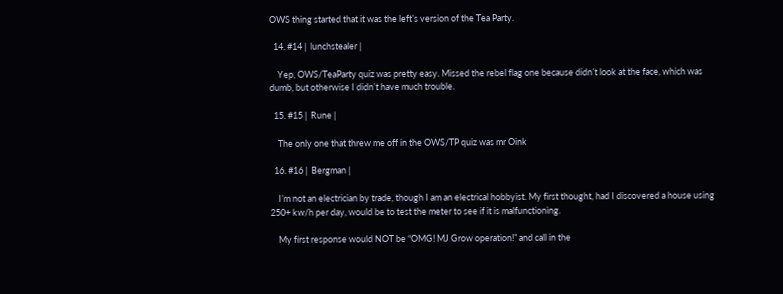OWS thing started that it was the left’s version of the Tea Party.

  14. #14 |  lunchstealer |

    Yep, OWS/TeaParty quiz was pretty easy. Missed the rebel flag one because didn’t look at the face, which was dumb, but otherwise I didn’t have much trouble.

  15. #15 |  Rune |

    The only one that threw me off in the OWS/TP quiz was mr Oink

  16. #16 |  Bergman |

    I’m not an electrician by trade, though I am an electrical hobbyist. My first thought, had I discovered a house using 250+ kw/h per day, would be to test the meter to see if it is malfunctioning.

    My first response would NOT be “OMG! MJ Grow operation!” and call in the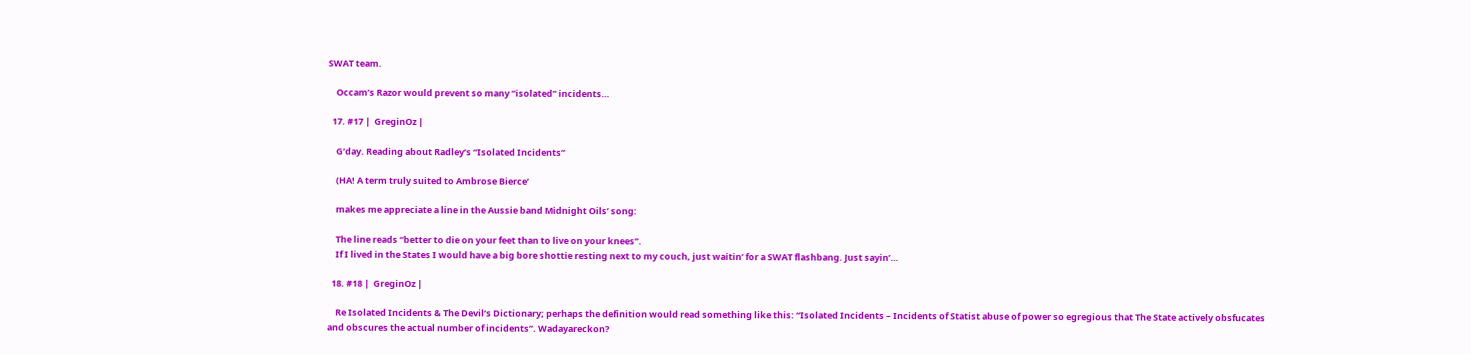SWAT team.

    Occam’s Razor would prevent so many “isolated” incidents…

  17. #17 |  GreginOz |

    G’day. Reading about Radley’s “Isolated Incidents”

    (HA! A term truly suited to Ambrose Bierce’

    makes me appreciate a line in the Aussie band Midnight Oils’ song:

    The line reads “better to die on your feet than to live on your knees”.
    If I lived in the States I would have a big bore shottie resting next to my couch, just waitin’ for a SWAT flashbang. Just sayin’…

  18. #18 |  GreginOz |

    Re Isolated Incidents & The Devil’s Dictionary; perhaps the definition would read something like this: “Isolated Incidents – Incidents of Statist abuse of power so egregious that The State actively obsfucates and obscures the actual number of incidents”. Wadayareckon?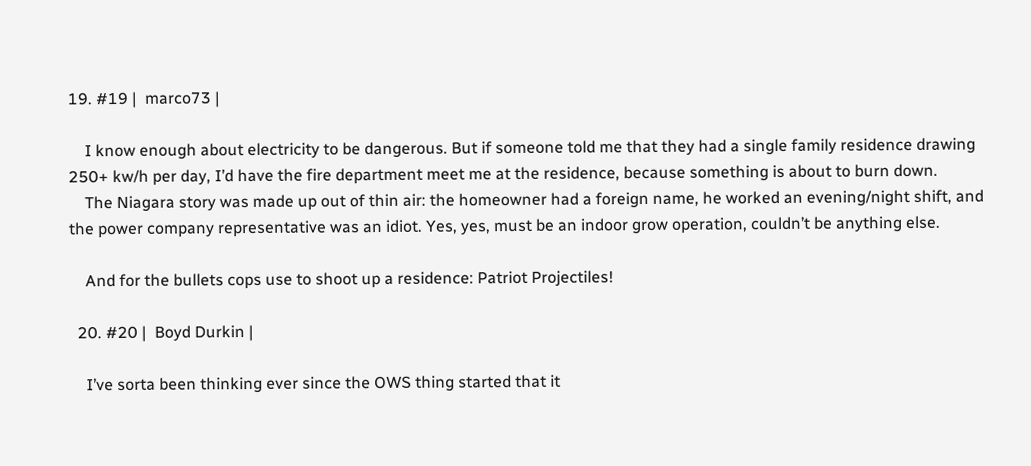19. #19 |  marco73 |

    I know enough about electricity to be dangerous. But if someone told me that they had a single family residence drawing 250+ kw/h per day, I’d have the fire department meet me at the residence, because something is about to burn down.
    The Niagara story was made up out of thin air: the homeowner had a foreign name, he worked an evening/night shift, and the power company representative was an idiot. Yes, yes, must be an indoor grow operation, couldn’t be anything else.

    And for the bullets cops use to shoot up a residence: Patriot Projectiles!

  20. #20 |  Boyd Durkin |

    I’ve sorta been thinking ever since the OWS thing started that it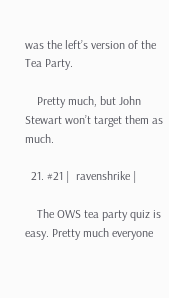was the left’s version of the Tea Party.

    Pretty much, but John Stewart won’t target them as much.

  21. #21 |  ravenshrike |

    The OWS tea party quiz is easy. Pretty much everyone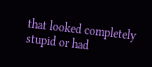that looked completely stupid or had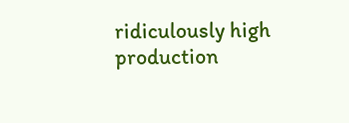ridiculously high production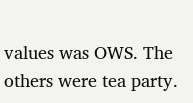values was OWS. The others were tea party.